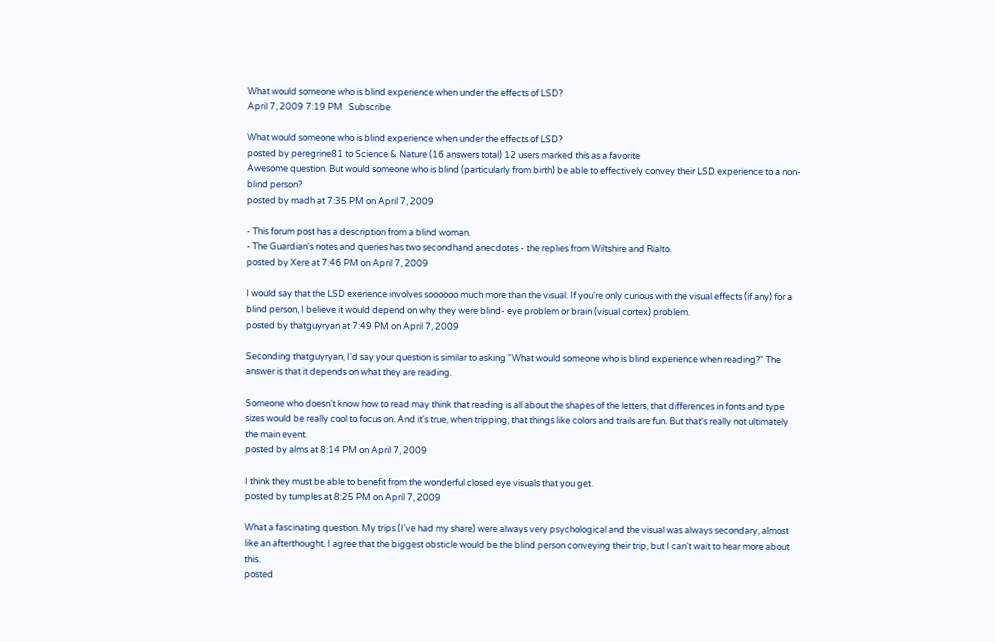What would someone who is blind experience when under the effects of LSD?
April 7, 2009 7:19 PM   Subscribe

What would someone who is blind experience when under the effects of LSD?
posted by peregrine81 to Science & Nature (16 answers total) 12 users marked this as a favorite
Awesome question. But would someone who is blind (particularly from birth) be able to effectively convey their LSD experience to a non-blind person?
posted by madh at 7:35 PM on April 7, 2009

- This forum post has a description from a blind woman.
- The Guardian's notes and queries has two secondhand anecdotes - the replies from Wiltshire and Rialto.
posted by Xere at 7:46 PM on April 7, 2009

I would say that the LSD exerience involves soooooo much more than the visual. If you're only curious with the visual effects (if any) for a blind person, I believe it would depend on why they were blind- eye problem or brain (visual cortex) problem.
posted by thatguyryan at 7:49 PM on April 7, 2009

Seconding thatguyryan, I'd say your question is similar to asking "What would someone who is blind experience when reading?" The answer is that it depends on what they are reading.

Someone who doesn't know how to read may think that reading is all about the shapes of the letters, that differences in fonts and type sizes would be really cool to focus on. And it's true, when tripping, that things like colors and trails are fun. But that's really not ultimately the main event.
posted by alms at 8:14 PM on April 7, 2009

I think they must be able to benefit from the wonderful closed eye visuals that you get.
posted by tumples at 8:25 PM on April 7, 2009

What a fascinating question. My trips (I've had my share) were always very psychological and the visual was always secondary, almost like an afterthought. I agree that the biggest obsticle would be the blind person conveying their trip, but I can't wait to hear more about this.
posted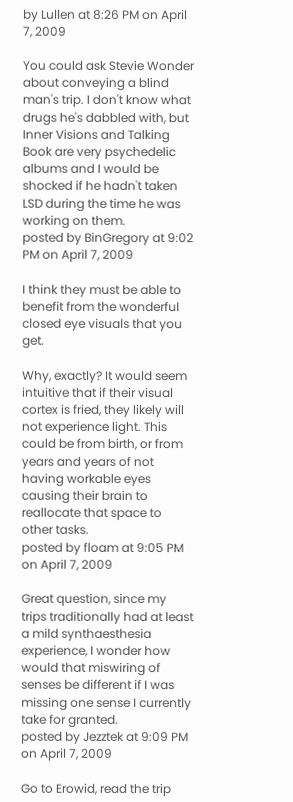by Lullen at 8:26 PM on April 7, 2009

You could ask Stevie Wonder about conveying a blind man's trip. I don't know what drugs he's dabbled with, but Inner Visions and Talking Book are very psychedelic albums and I would be shocked if he hadn't taken LSD during the time he was working on them.
posted by BinGregory at 9:02 PM on April 7, 2009

I think they must be able to benefit from the wonderful closed eye visuals that you get.

Why, exactly? It would seem intuitive that if their visual cortex is fried, they likely will not experience light. This could be from birth, or from years and years of not having workable eyes causing their brain to reallocate that space to other tasks.
posted by floam at 9:05 PM on April 7, 2009

Great question, since my trips traditionally had at least a mild synthaesthesia experience, I wonder how would that miswiring of senses be different if I was missing one sense I currently take for granted.
posted by Jezztek at 9:09 PM on April 7, 2009

Go to Erowid, read the trip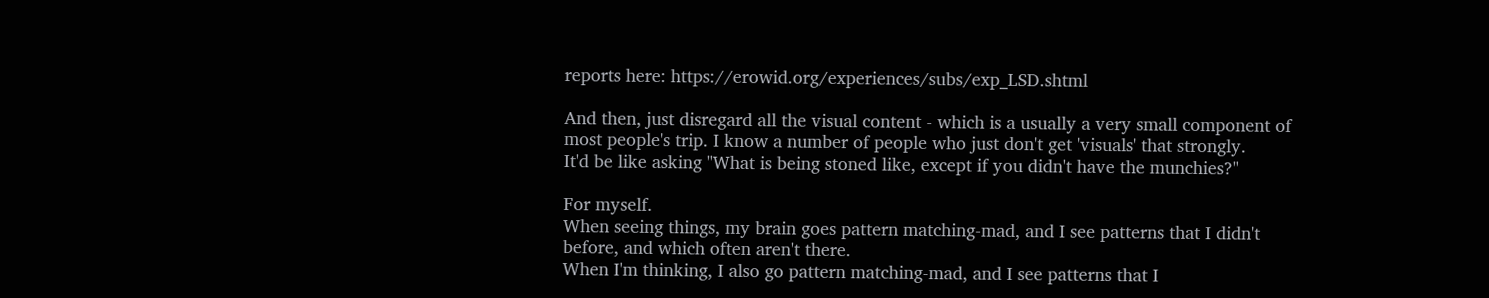reports here: https://erowid.org/experiences/subs/exp_LSD.shtml

And then, just disregard all the visual content - which is a usually a very small component of most people's trip. I know a number of people who just don't get 'visuals' that strongly.
It'd be like asking "What is being stoned like, except if you didn't have the munchies?"

For myself.
When seeing things, my brain goes pattern matching-mad, and I see patterns that I didn't before, and which often aren't there.
When I'm thinking, I also go pattern matching-mad, and I see patterns that I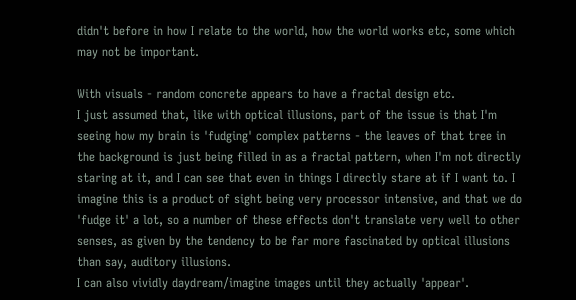didn't before in how I relate to the world, how the world works etc, some which may not be important.

With visuals - random concrete appears to have a fractal design etc.
I just assumed that, like with optical illusions, part of the issue is that I'm seeing how my brain is 'fudging' complex patterns - the leaves of that tree in the background is just being filled in as a fractal pattern, when I'm not directly staring at it, and I can see that even in things I directly stare at if I want to. I imagine this is a product of sight being very processor intensive, and that we do 'fudge it' a lot, so a number of these effects don't translate very well to other senses, as given by the tendency to be far more fascinated by optical illusions than say, auditory illusions.
I can also vividly daydream/imagine images until they actually 'appear'.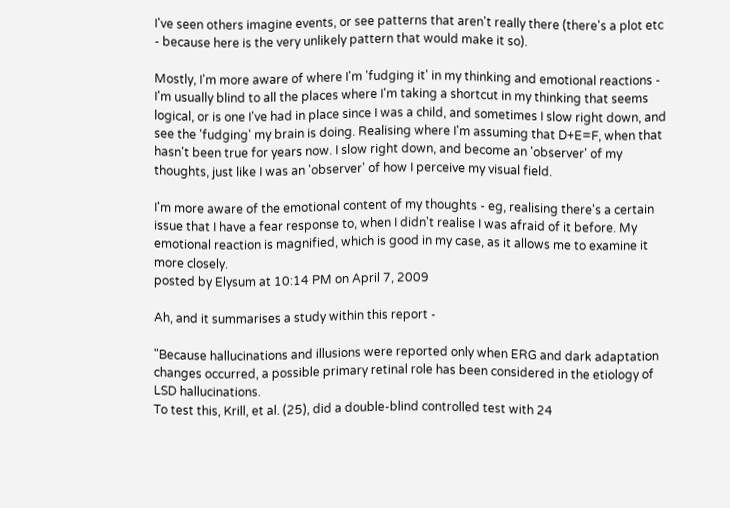I've seen others imagine events, or see patterns that aren't really there (there's a plot etc - because here is the very unlikely pattern that would make it so).

Mostly, I'm more aware of where I'm 'fudging it' in my thinking and emotional reactions - I'm usually blind to all the places where I'm taking a shortcut in my thinking that seems logical, or is one I've had in place since I was a child, and sometimes I slow right down, and see the 'fudging' my brain is doing. Realising where I'm assuming that D+E=F, when that hasn't been true for years now. I slow right down, and become an 'observer' of my thoughts, just like I was an 'observer' of how I perceive my visual field.

I'm more aware of the emotional content of my thoughts - eg, realising there's a certain issue that I have a fear response to, when I didn't realise I was afraid of it before. My emotional reaction is magnified, which is good in my case, as it allows me to examine it more closely.
posted by Elysum at 10:14 PM on April 7, 2009

Ah, and it summarises a study within this report -

"Because hallucinations and illusions were reported only when ERG and dark adaptation changes occurred, a possible primary retinal role has been considered in the etiology of LSD hallucinations.
To test this, Krill, et al. (25), did a double-blind controlled test with 24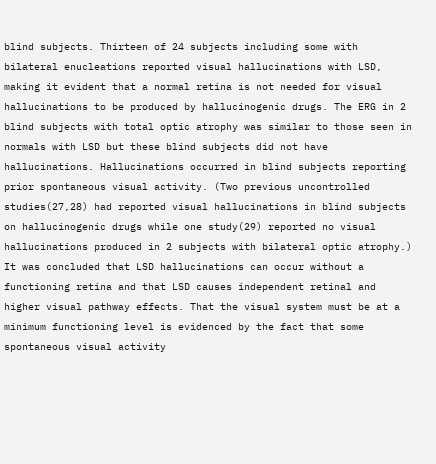blind subjects. Thirteen of 24 subjects including some with bilateral enucleations reported visual hallucinations with LSD, making it evident that a normal retina is not needed for visual hallucinations to be produced by hallucinogenic drugs. The ERG in 2 blind subjects with total optic atrophy was similar to those seen in normals with LSD but these blind subjects did not have hallucinations. Hallucinations occurred in blind subjects reporting prior spontaneous visual activity. (Two previous uncontrolled studies(27,28) had reported visual hallucinations in blind subjects on hallucinogenic drugs while one study(29) reported no visual hallucinations produced in 2 subjects with bilateral optic atrophy.) It was concluded that LSD hallucinations can occur without a functioning retina and that LSD causes independent retinal and higher visual pathway effects. That the visual system must be at a minimum functioning level is evidenced by the fact that some spontaneous visual activity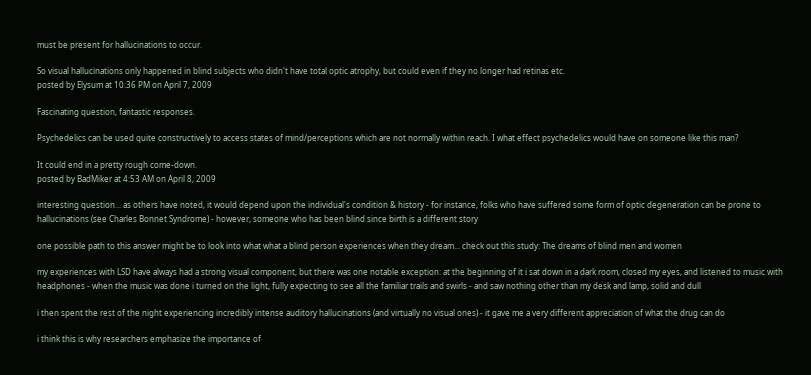must be present for hallucinations to occur.

So visual hallucinations only happened in blind subjects who didn't have total optic atrophy, but could even if they no longer had retinas etc.
posted by Elysum at 10:36 PM on April 7, 2009

Fascinating question, fantastic responses.

Psychedelics can be used quite constructively to access states of mind/perceptions which are not normally within reach. I what effect psychedelics would have on someone like this man?

It could end in a pretty rough come-down.
posted by BadMiker at 4:53 AM on April 8, 2009

interesting question... as others have noted, it would depend upon the individual's condition & history - for instance, folks who have suffered some form of optic degeneration can be prone to hallucinations (see Charles Bonnet Syndrome) - however, someone who has been blind since birth is a different story

one possible path to this answer might be to look into what what a blind person experiences when they dream... check out this study: The dreams of blind men and women

my experiences with LSD have always had a strong visual component, but there was one notable exception: at the beginning of it i sat down in a dark room, closed my eyes, and listened to music with headphones - when the music was done i turned on the light, fully expecting to see all the familiar trails and swirls - and saw nothing other than my desk and lamp, solid and dull

i then spent the rest of the night experiencing incredibly intense auditory hallucinations (and virtually no visual ones) - it gave me a very different appreciation of what the drug can do

i think this is why researchers emphasize the importance of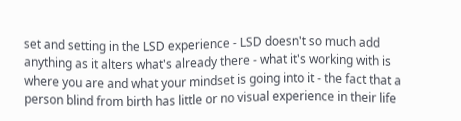set and setting in the LSD experience - LSD doesn't so much add anything as it alters what's already there - what it's working with is where you are and what your mindset is going into it - the fact that a person blind from birth has little or no visual experience in their life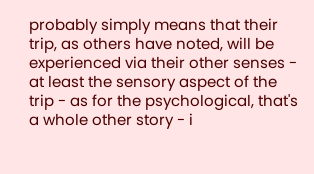probably simply means that their trip, as others have noted, will be experienced via their other senses - at least the sensory aspect of the trip - as for the psychological, that's a whole other story - i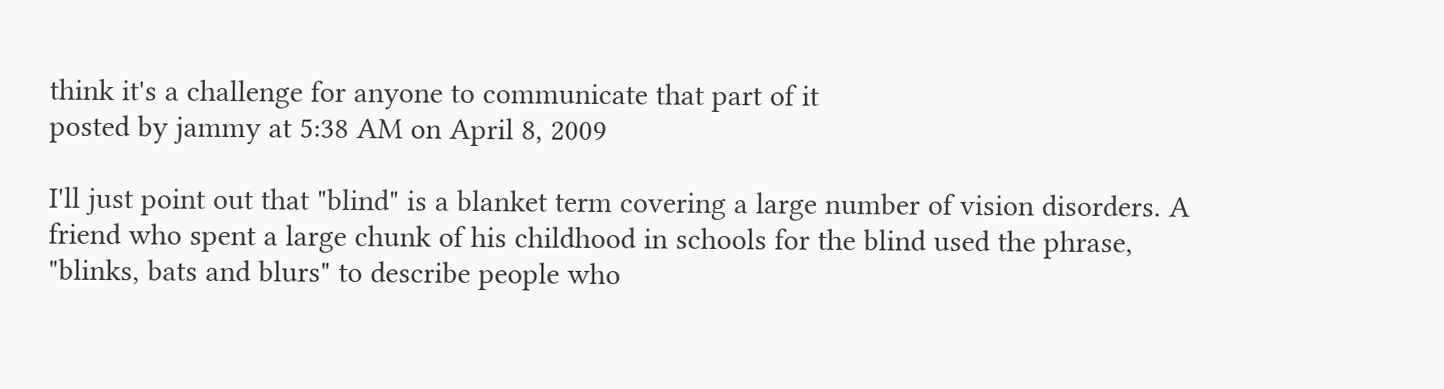think it's a challenge for anyone to communicate that part of it
posted by jammy at 5:38 AM on April 8, 2009

I'll just point out that "blind" is a blanket term covering a large number of vision disorders. A friend who spent a large chunk of his childhood in schools for the blind used the phrase, "blinks, bats and blurs" to describe people who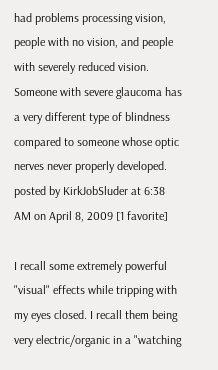had problems processing vision, people with no vision, and people with severely reduced vision. Someone with severe glaucoma has a very different type of blindness compared to someone whose optic nerves never properly developed.
posted by KirkJobSluder at 6:38 AM on April 8, 2009 [1 favorite]

I recall some extremely powerful "visual" effects while tripping with my eyes closed. I recall them being very electric/organic in a "watching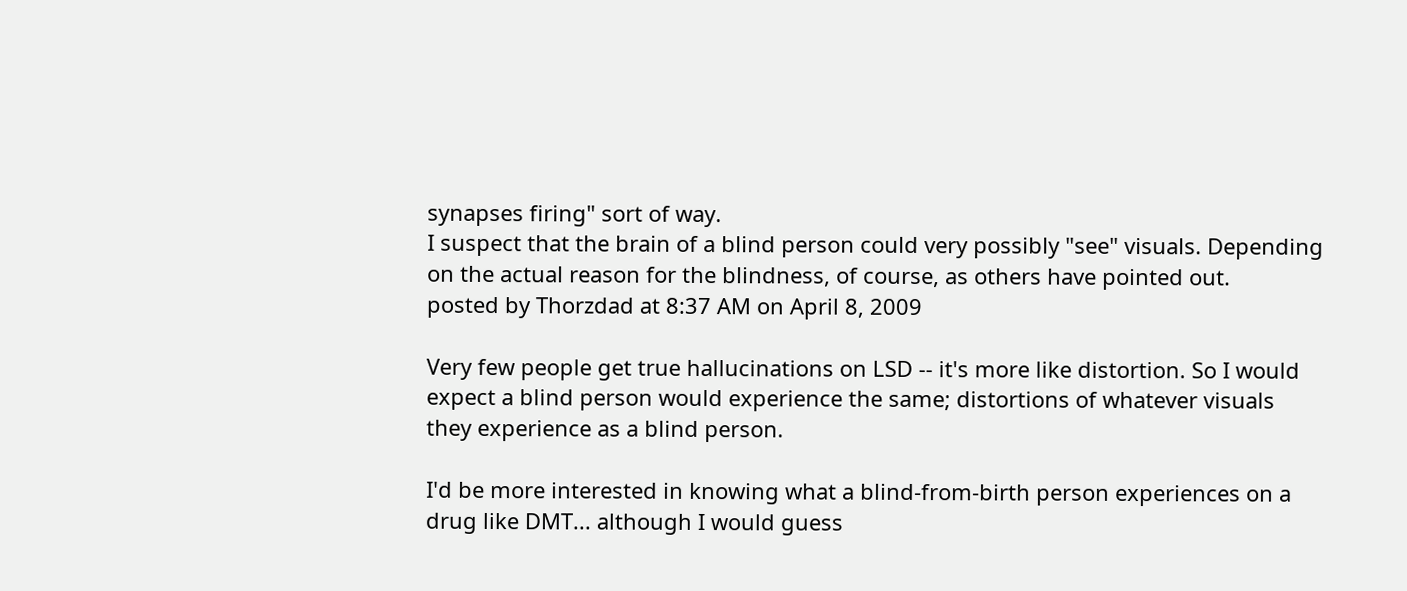synapses firing" sort of way.
I suspect that the brain of a blind person could very possibly "see" visuals. Depending on the actual reason for the blindness, of course, as others have pointed out.
posted by Thorzdad at 8:37 AM on April 8, 2009

Very few people get true hallucinations on LSD -- it's more like distortion. So I would expect a blind person would experience the same; distortions of whatever visuals they experience as a blind person.

I'd be more interested in knowing what a blind-from-birth person experiences on a drug like DMT... although I would guess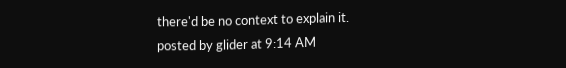there'd be no context to explain it.
posted by glider at 9:14 AM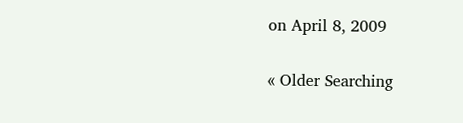on April 8, 2009

« Older Searching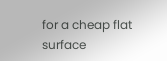for a cheap flat surface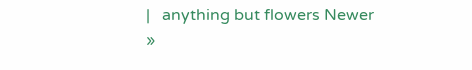|   anything but flowers Newer »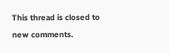This thread is closed to new comments.